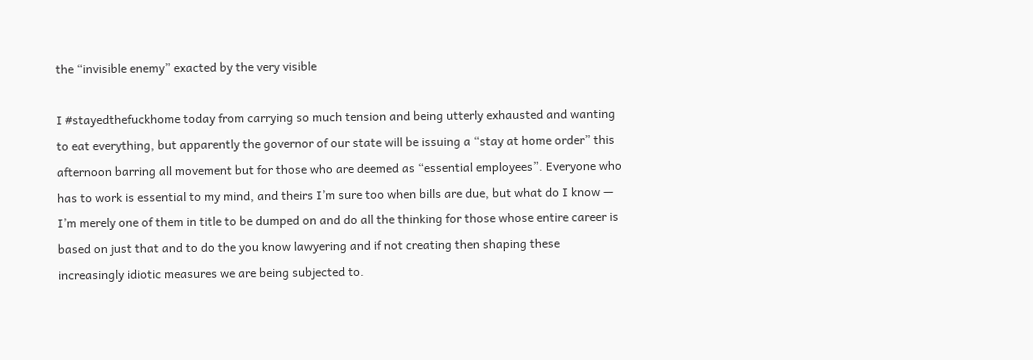the “invisible enemy” exacted by the very visible

I #stayedthefuckhome today from carrying so much tension and being utterly exhausted and wanting to eat everything, but apparently the governor of our state will be issuing a “stay at home order” this afternoon barring all movement but for those who are deemed as “essential employees”. Everyone who has to work is essential to my mind, and theirs I’m sure too when bills are due, but what do I know — I’m merely one of them in title to be dumped on and do all the thinking for those whose entire career is based on just that and to do the you know lawyering and if not creating then shaping these increasingly idiotic measures we are being subjected to.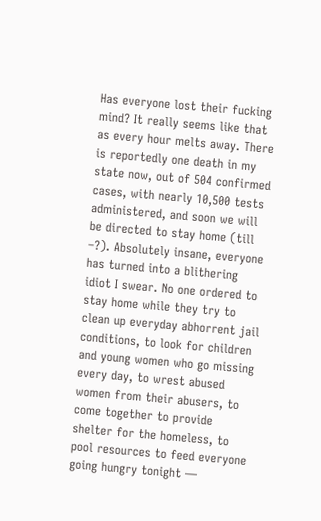Has everyone lost their fucking mind? It really seems like that as every hour melts away. There is reportedly one death in my state now, out of 504 confirmed cases, with nearly 10,500 tests administered, and soon we will be directed to stay home (till –?). Absolutely insane, everyone has turned into a blithering idiot I swear. No one ordered to stay home while they try to clean up everyday abhorrent jail conditions, to look for children and young women who go missing every day, to wrest abused women from their abusers, to come together to provide shelter for the homeless, to pool resources to feed everyone going hungry tonight —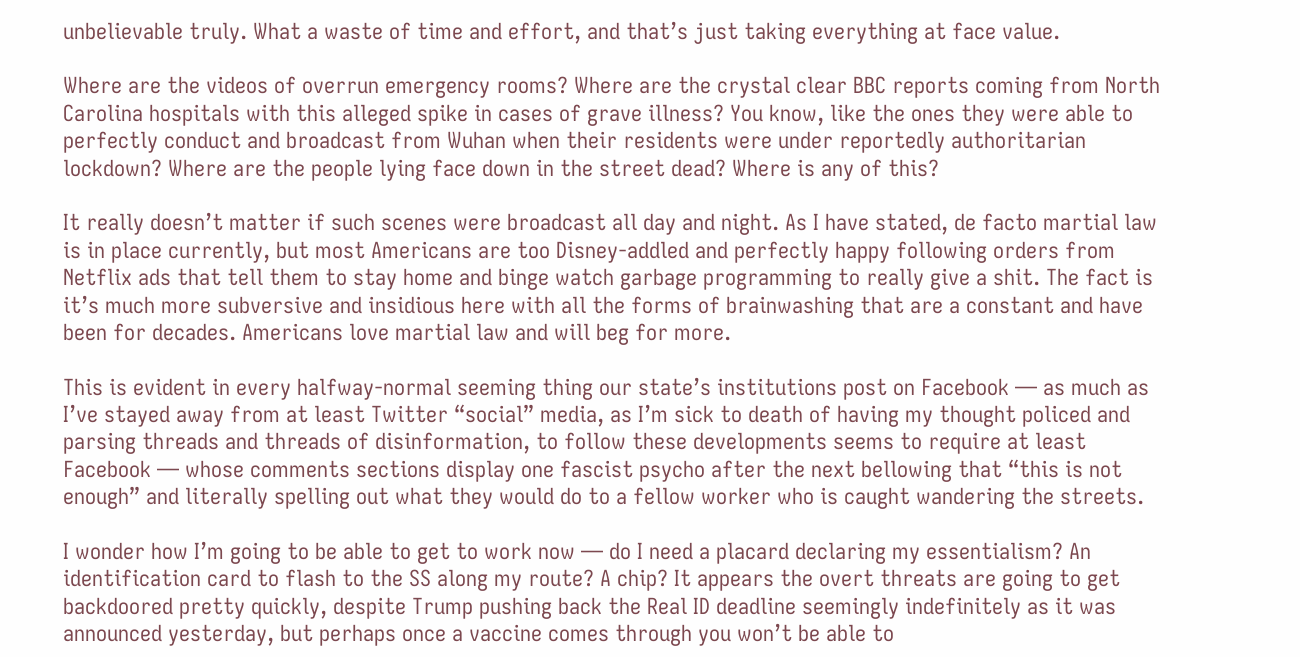unbelievable truly. What a waste of time and effort, and that’s just taking everything at face value.

Where are the videos of overrun emergency rooms? Where are the crystal clear BBC reports coming from North Carolina hospitals with this alleged spike in cases of grave illness? You know, like the ones they were able to perfectly conduct and broadcast from Wuhan when their residents were under reportedly authoritarian lockdown? Where are the people lying face down in the street dead? Where is any of this?

It really doesn’t matter if such scenes were broadcast all day and night. As I have stated, de facto martial law is in place currently, but most Americans are too Disney-addled and perfectly happy following orders from Netflix ads that tell them to stay home and binge watch garbage programming to really give a shit. The fact is it’s much more subversive and insidious here with all the forms of brainwashing that are a constant and have been for decades. Americans love martial law and will beg for more.

This is evident in every halfway-normal seeming thing our state’s institutions post on Facebook — as much as I’ve stayed away from at least Twitter “social” media, as I’m sick to death of having my thought policed and parsing threads and threads of disinformation, to follow these developments seems to require at least Facebook — whose comments sections display one fascist psycho after the next bellowing that “this is not enough” and literally spelling out what they would do to a fellow worker who is caught wandering the streets.

I wonder how I’m going to be able to get to work now — do I need a placard declaring my essentialism? An identification card to flash to the SS along my route? A chip? It appears the overt threats are going to get backdoored pretty quickly, despite Trump pushing back the Real ID deadline seemingly indefinitely as it was announced yesterday, but perhaps once a vaccine comes through you won’t be able to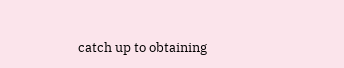catch up to obtaining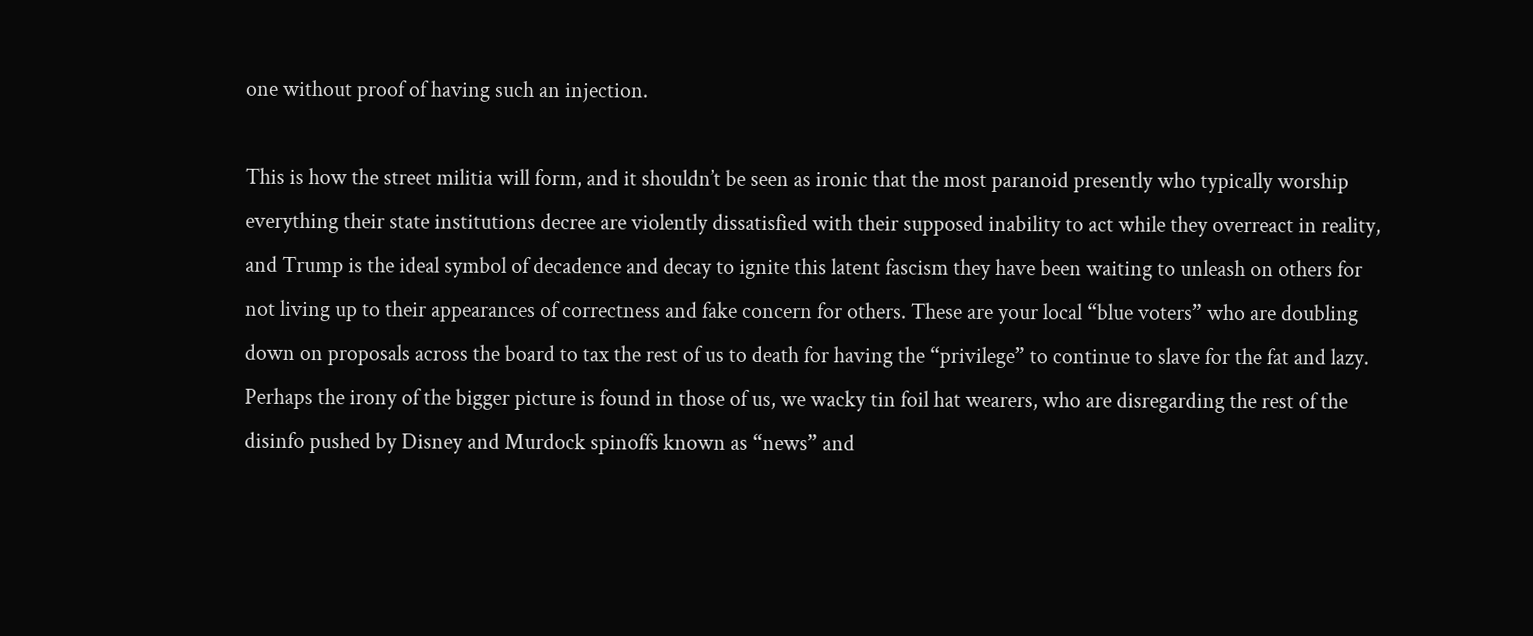one without proof of having such an injection.

This is how the street militia will form, and it shouldn’t be seen as ironic that the most paranoid presently who typically worship everything their state institutions decree are violently dissatisfied with their supposed inability to act while they overreact in reality, and Trump is the ideal symbol of decadence and decay to ignite this latent fascism they have been waiting to unleash on others for not living up to their appearances of correctness and fake concern for others. These are your local “blue voters” who are doubling down on proposals across the board to tax the rest of us to death for having the “privilege” to continue to slave for the fat and lazy. Perhaps the irony of the bigger picture is found in those of us, we wacky tin foil hat wearers, who are disregarding the rest of the disinfo pushed by Disney and Murdock spinoffs known as “news” and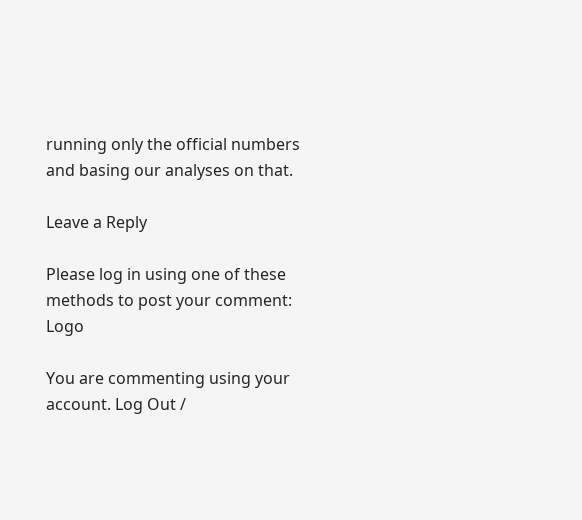running only the official numbers and basing our analyses on that.

Leave a Reply

Please log in using one of these methods to post your comment: Logo

You are commenting using your account. Log Out /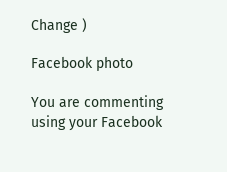Change )

Facebook photo

You are commenting using your Facebook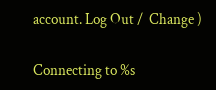account. Log Out /  Change )

Connecting to %s